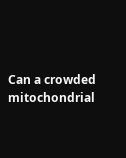Can a crowded mitochondrial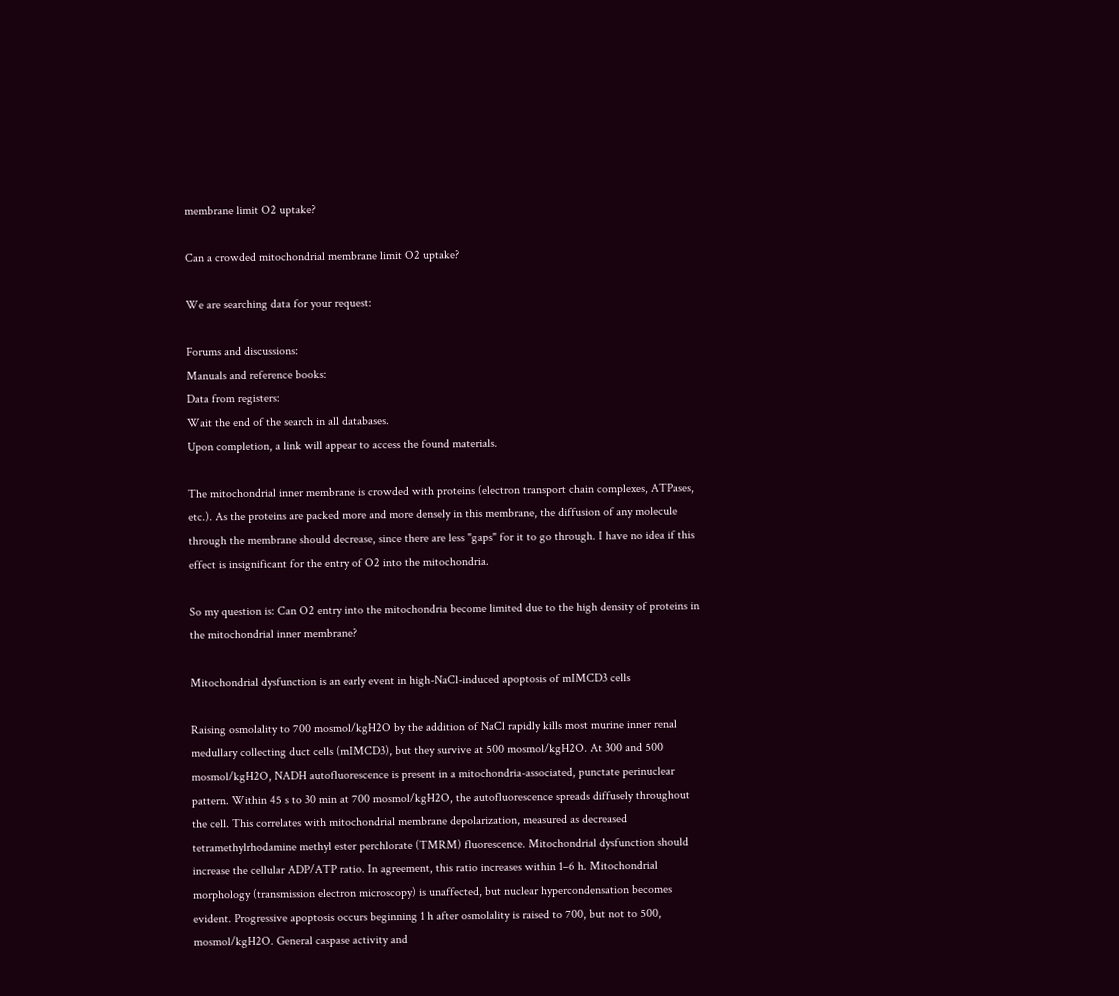membrane limit O2 uptake?

Can a crowded mitochondrial membrane limit O2 uptake?

We are searching data for your request:

Forums and discussions:
Manuals and reference books:
Data from registers:
Wait the end of the search in all databases.
Upon completion, a link will appear to access the found materials.

The mitochondrial inner membrane is crowded with proteins (electron transport chain complexes, ATPases, etc.). As the proteins are packed more and more densely in this membrane, the diffusion of any molecule through the membrane should decrease, since there are less "gaps" for it to go through. I have no idea if this effect is insignificant for the entry of O2 into the mitochondria.

So my question is: Can O2 entry into the mitochondria become limited due to the high density of proteins in the mitochondrial inner membrane?

Mitochondrial dysfunction is an early event in high-NaCl-induced apoptosis of mIMCD3 cells

Raising osmolality to 700 mosmol/kgH2O by the addition of NaCl rapidly kills most murine inner renal medullary collecting duct cells (mIMCD3), but they survive at 500 mosmol/kgH2O. At 300 and 500 mosmol/kgH2O, NADH autofluorescence is present in a mitochondria-associated, punctate perinuclear pattern. Within 45 s to 30 min at 700 mosmol/kgH2O, the autofluorescence spreads diffusely throughout the cell. This correlates with mitochondrial membrane depolarization, measured as decreased tetramethylrhodamine methyl ester perchlorate (TMRM) fluorescence. Mitochondrial dysfunction should increase the cellular ADP/ATP ratio. In agreement, this ratio increases within 1–6 h. Mitochondrial morphology (transmission electron microscopy) is unaffected, but nuclear hypercondensation becomes evident. Progressive apoptosis occurs beginning 1 h after osmolality is raised to 700, but not to 500, mosmol/kgH2O. General caspase activity and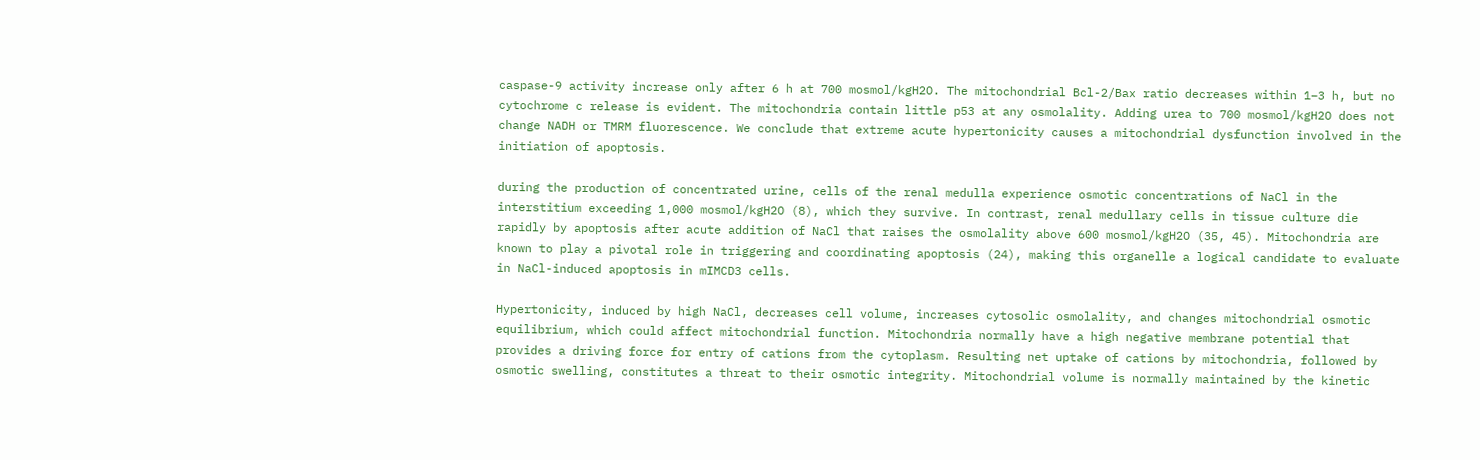caspase-9 activity increase only after 6 h at 700 mosmol/kgH2O. The mitochondrial Bcl-2/Bax ratio decreases within 1–3 h, but no cytochrome c release is evident. The mitochondria contain little p53 at any osmolality. Adding urea to 700 mosmol/kgH2O does not change NADH or TMRM fluorescence. We conclude that extreme acute hypertonicity causes a mitochondrial dysfunction involved in the initiation of apoptosis.

during the production of concentrated urine, cells of the renal medulla experience osmotic concentrations of NaCl in the interstitium exceeding 1,000 mosmol/kgH2O (8), which they survive. In contrast, renal medullary cells in tissue culture die rapidly by apoptosis after acute addition of NaCl that raises the osmolality above 600 mosmol/kgH2O (35, 45). Mitochondria are known to play a pivotal role in triggering and coordinating apoptosis (24), making this organelle a logical candidate to evaluate in NaCl-induced apoptosis in mIMCD3 cells.

Hypertonicity, induced by high NaCl, decreases cell volume, increases cytosolic osmolality, and changes mitochondrial osmotic equilibrium, which could affect mitochondrial function. Mitochondria normally have a high negative membrane potential that provides a driving force for entry of cations from the cytoplasm. Resulting net uptake of cations by mitochondria, followed by osmotic swelling, constitutes a threat to their osmotic integrity. Mitochondrial volume is normally maintained by the kinetic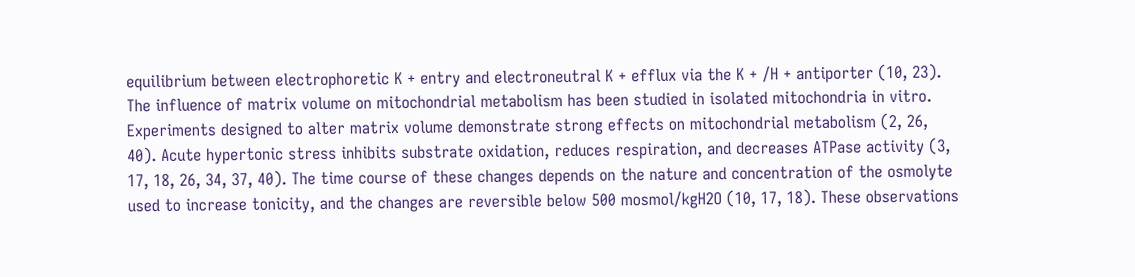equilibrium between electrophoretic K + entry and electroneutral K + efflux via the K + /H + antiporter (10, 23). The influence of matrix volume on mitochondrial metabolism has been studied in isolated mitochondria in vitro. Experiments designed to alter matrix volume demonstrate strong effects on mitochondrial metabolism (2, 26, 40). Acute hypertonic stress inhibits substrate oxidation, reduces respiration, and decreases ATPase activity (3, 17, 18, 26, 34, 37, 40). The time course of these changes depends on the nature and concentration of the osmolyte used to increase tonicity, and the changes are reversible below 500 mosmol/kgH2O (10, 17, 18). These observations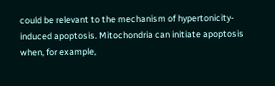could be relevant to the mechanism of hypertonicity-induced apoptosis. Mitochondria can initiate apoptosis when, for example,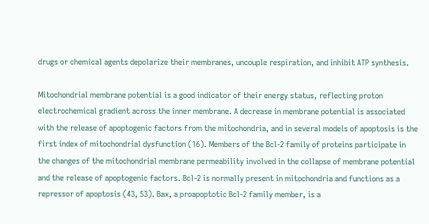drugs or chemical agents depolarize their membranes, uncouple respiration, and inhibit ATP synthesis.

Mitochondrial membrane potential is a good indicator of their energy status, reflecting proton electrochemical gradient across the inner membrane. A decrease in membrane potential is associated with the release of apoptogenic factors from the mitochondria, and in several models of apoptosis is the first index of mitochondrial dysfunction (16). Members of the Bcl-2 family of proteins participate in the changes of the mitochondrial membrane permeability involved in the collapse of membrane potential and the release of apoptogenic factors. Bcl-2 is normally present in mitochondria and functions as a repressor of apoptosis (43, 53). Bax, a proapoptotic Bcl-2 family member, is a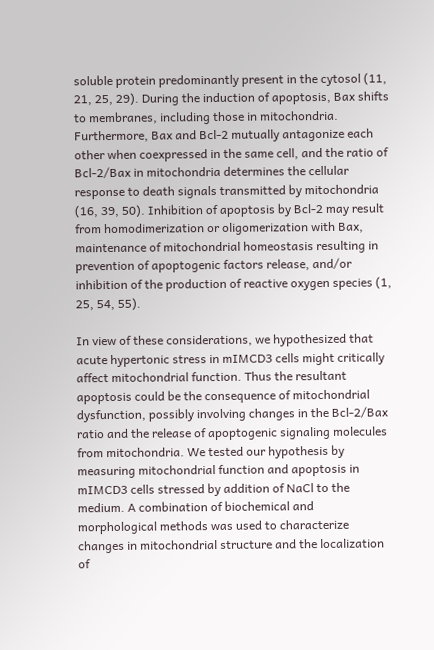soluble protein predominantly present in the cytosol (11, 21, 25, 29). During the induction of apoptosis, Bax shifts to membranes, including those in mitochondria. Furthermore, Bax and Bcl-2 mutually antagonize each other when coexpressed in the same cell, and the ratio of Bcl-2/Bax in mitochondria determines the cellular response to death signals transmitted by mitochondria (16, 39, 50). Inhibition of apoptosis by Bcl-2 may result from homodimerization or oligomerization with Bax, maintenance of mitochondrial homeostasis resulting in prevention of apoptogenic factors release, and/or inhibition of the production of reactive oxygen species (1, 25, 54, 55).

In view of these considerations, we hypothesized that acute hypertonic stress in mIMCD3 cells might critically affect mitochondrial function. Thus the resultant apoptosis could be the consequence of mitochondrial dysfunction, possibly involving changes in the Bcl-2/Bax ratio and the release of apoptogenic signaling molecules from mitochondria. We tested our hypothesis by measuring mitochondrial function and apoptosis in mIMCD3 cells stressed by addition of NaCl to the medium. A combination of biochemical and morphological methods was used to characterize changes in mitochondrial structure and the localization of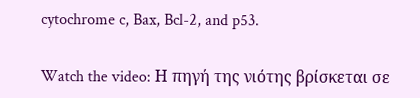cytochrome c, Bax, Bcl-2, and p53.

Watch the video: Η πηγή της νιότης βρίσκεται σε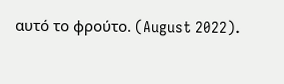αυτό το φρούτο. (August 2022).